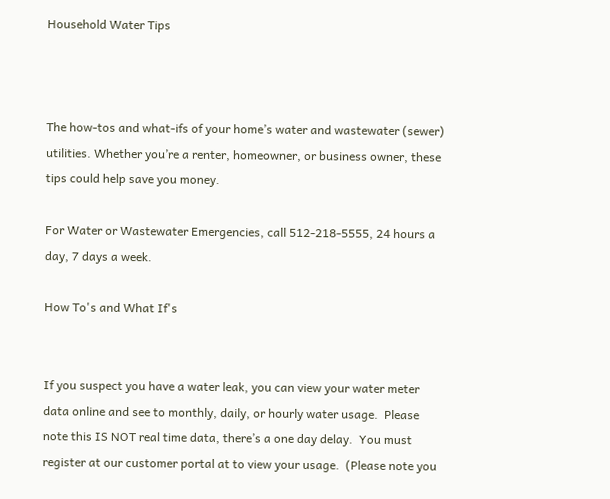Household Water Tips



The how-tos and what-ifs of your home’s water and wastewater (sewer) utilities. Whether you’re a renter, homeowner, or business owner, these tips could help save you money.

For Water or Wastewater Emergencies, call 512-218-5555, 24 hours a day, 7 days a week.

How To's and What If's


If you suspect you have a water leak, you can view your water meter data online and see to monthly, daily, or hourly water usage.  Please note this IS NOT real time data, there’s a one day delay.  You must register at our customer portal at to view your usage.  (Please note you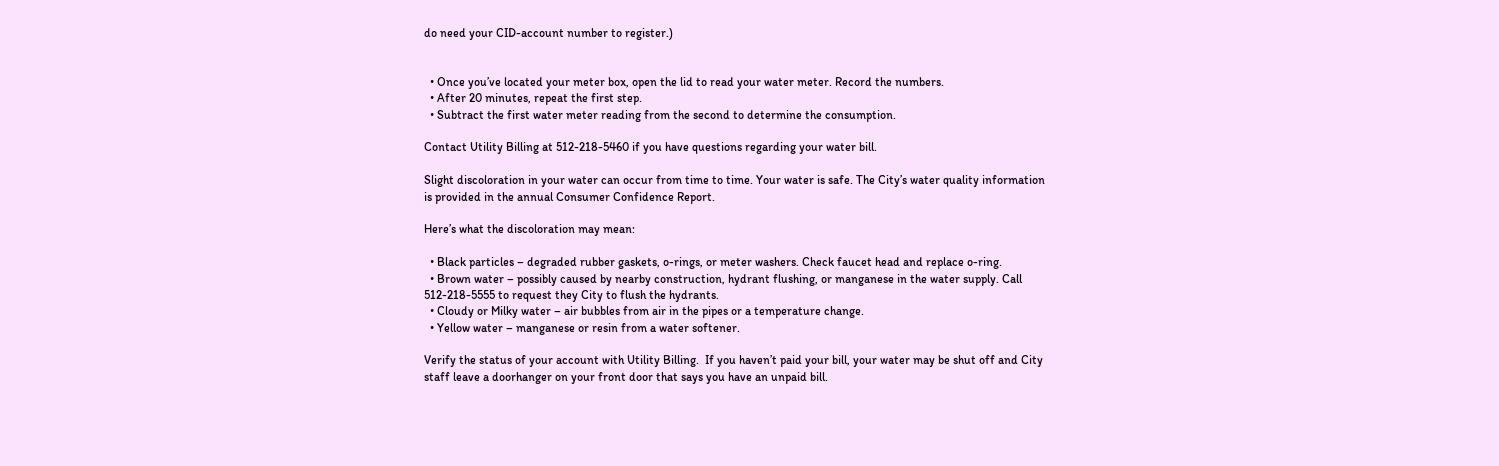do need your CID-account number to register.)


  • Once you’ve located your meter box, open the lid to read your water meter. Record the numbers.
  • After 20 minutes, repeat the first step.
  • Subtract the first water meter reading from the second to determine the consumption.

Contact Utility Billing at 512-218-5460 if you have questions regarding your water bill.

Slight discoloration in your water can occur from time to time. Your water is safe. The City’s water quality information is provided in the annual Consumer Confidence Report.

Here’s what the discoloration may mean:

  • Black particles – degraded rubber gaskets, o-rings, or meter washers. Check faucet head and replace o-ring.
  • Brown water – possibly caused by nearby construction, hydrant flushing, or manganese in the water supply. Call 512-218-5555 to request they City to flush the hydrants.
  • Cloudy or Milky water – air bubbles from air in the pipes or a temperature change.
  • Yellow water – manganese or resin from a water softener.

Verify the status of your account with Utility Billing.  If you haven’t paid your bill, your water may be shut off and City staff leave a doorhanger on your front door that says you have an unpaid bill.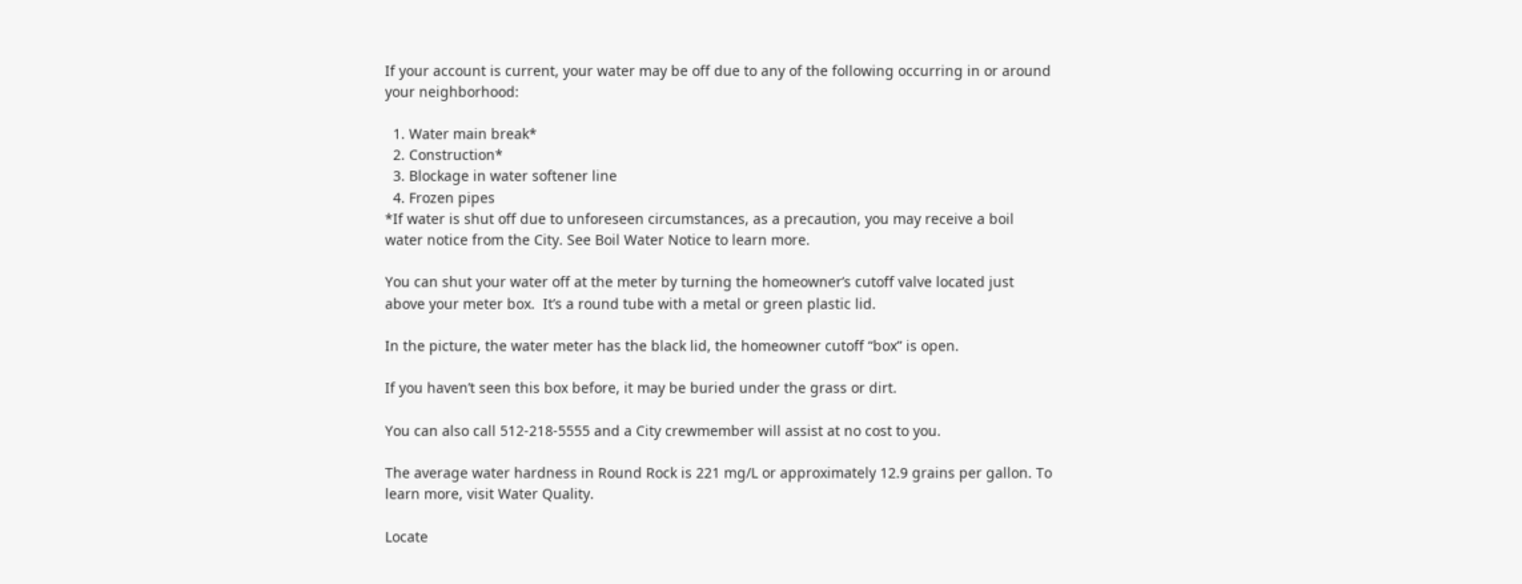If your account is current, your water may be off due to any of the following occurring in or around your neighborhood:

  1. Water main break*
  2. Construction*
  3. Blockage in water softener line
  4. Frozen pipes
*If water is shut off due to unforeseen circumstances, as a precaution, you may receive a boil water notice from the City. See Boil Water Notice to learn more.

You can shut your water off at the meter by turning the homeowner’s cutoff valve located just above your meter box.  It’s a round tube with a metal or green plastic lid.

In the picture, the water meter has the black lid, the homeowner cutoff “box” is open.

If you haven’t seen this box before, it may be buried under the grass or dirt.

You can also call 512-218-5555 and a City crewmember will assist at no cost to you.

The average water hardness in Round Rock is 221 mg/L or approximately 12.9 grains per gallon. To learn more, visit Water Quality.

Locate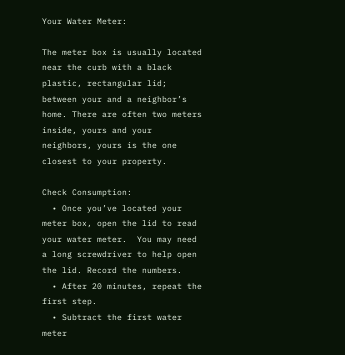Your Water Meter:

The meter box is usually located near the curb with a black plastic, rectangular lid; between your and a neighbor’s home. There are often two meters inside, yours and your neighbors, yours is the one closest to your property.

Check Consumption:
  • Once you’ve located your meter box, open the lid to read your water meter.  You may need a long screwdriver to help open the lid. Record the numbers.
  • After 20 minutes, repeat the first step.
  • Subtract the first water meter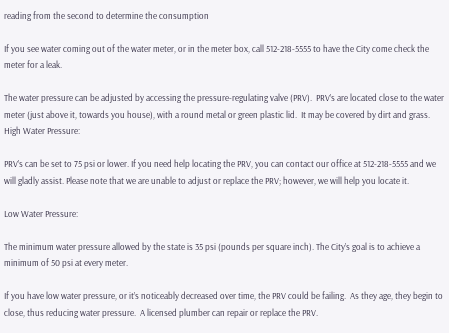reading from the second to determine the consumption

If you see water coming out of the water meter, or in the meter box, call 512-218-5555 to have the City come check the meter for a leak.

The water pressure can be adjusted by accessing the pressure-regulating valve (PRV).  PRV’s are located close to the water meter (just above it, towards you house), with a round metal or green plastic lid.  It may be covered by dirt and grass.
High Water Pressure:

PRV’s can be set to 75 psi or lower. If you need help locating the PRV, you can contact our office at 512-218-5555 and we will gladly assist. Please note that we are unable to adjust or replace the PRV; however, we will help you locate it.

Low Water Pressure:

The minimum water pressure allowed by the state is 35 psi (pounds per square inch). The City’s goal is to achieve a minimum of 50 psi at every meter.

If you have low water pressure, or it’s noticeably decreased over time, the PRV could be failing.  As they age, they begin to close, thus reducing water pressure.  A licensed plumber can repair or replace the PRV.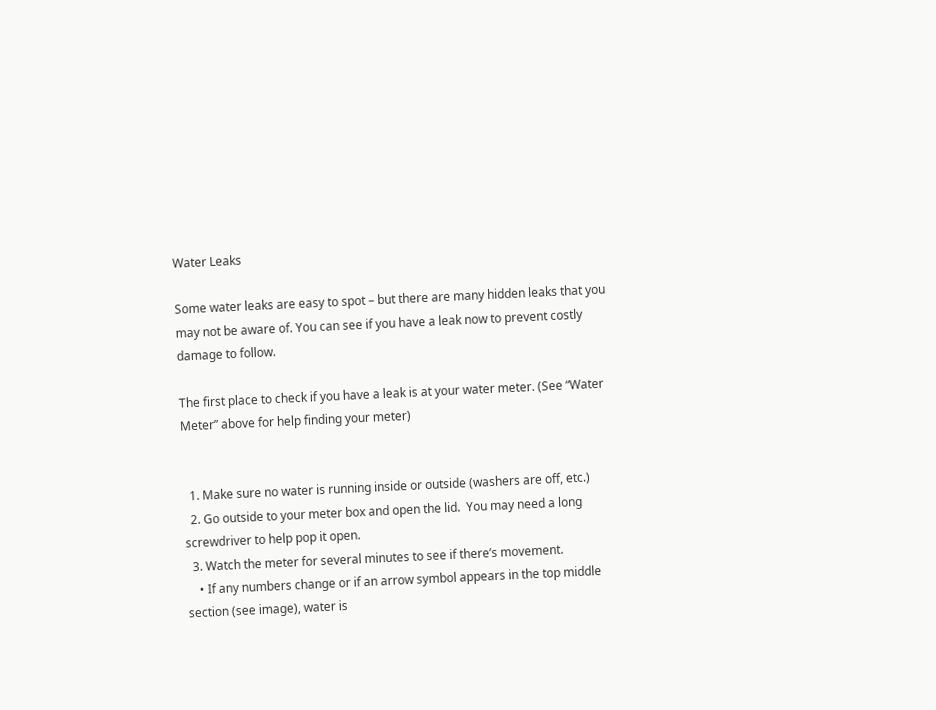Water Leaks

Some water leaks are easy to spot – but there are many hidden leaks that you may not be aware of. You can see if you have a leak now to prevent costly damage to follow.

The first place to check if you have a leak is at your water meter. (See “Water Meter” above for help finding your meter)


  1. Make sure no water is running inside or outside (washers are off, etc.)
  2. Go outside to your meter box and open the lid.  You may need a long screwdriver to help pop it open.
  3. Watch the meter for several minutes to see if there’s movement.
    • If any numbers change or if an arrow symbol appears in the top middle section (see image), water is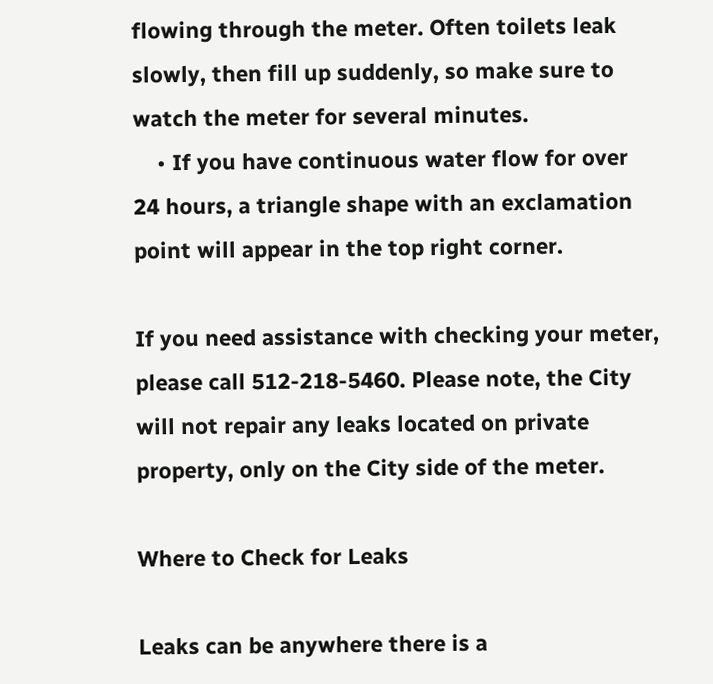flowing through the meter. Often toilets leak slowly, then fill up suddenly, so make sure to watch the meter for several minutes.
    • If you have continuous water flow for over 24 hours, a triangle shape with an exclamation point will appear in the top right corner.

If you need assistance with checking your meter, please call 512-218-5460. Please note, the City will not repair any leaks located on private property, only on the City side of the meter.

Where to Check for Leaks

Leaks can be anywhere there is a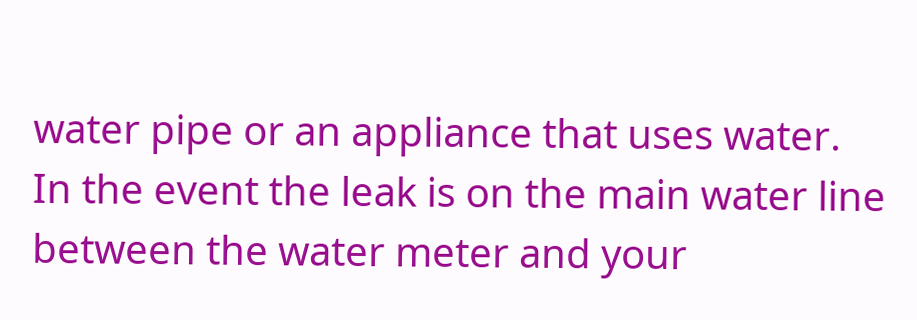water pipe or an appliance that uses water.  In the event the leak is on the main water line between the water meter and your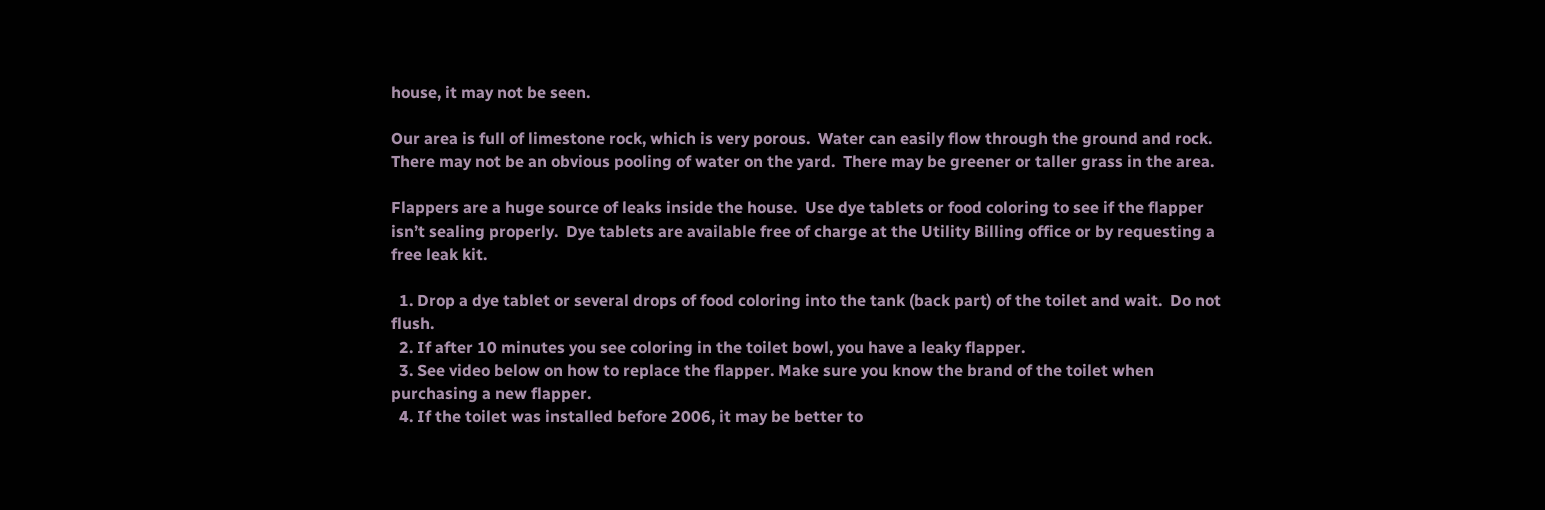house, it may not be seen.

Our area is full of limestone rock, which is very porous.  Water can easily flow through the ground and rock.  There may not be an obvious pooling of water on the yard.  There may be greener or taller grass in the area.

Flappers are a huge source of leaks inside the house.  Use dye tablets or food coloring to see if the flapper isn’t sealing properly.  Dye tablets are available free of charge at the Utility Billing office or by requesting a free leak kit.

  1. Drop a dye tablet or several drops of food coloring into the tank (back part) of the toilet and wait.  Do not flush.
  2. If after 10 minutes you see coloring in the toilet bowl, you have a leaky flapper.
  3. See video below on how to replace the flapper. Make sure you know the brand of the toilet when purchasing a new flapper.
  4. If the toilet was installed before 2006, it may be better to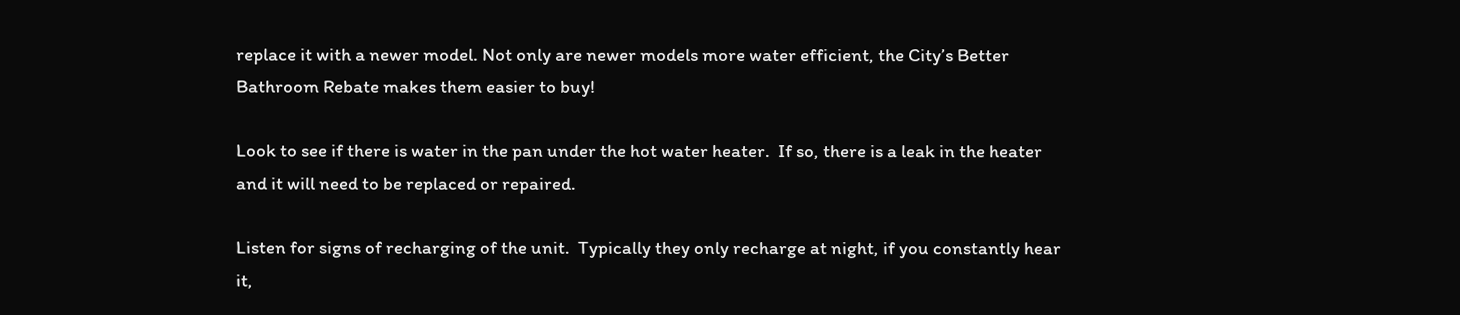replace it with a newer model. Not only are newer models more water efficient, the City’s Better Bathroom Rebate makes them easier to buy!

Look to see if there is water in the pan under the hot water heater.  If so, there is a leak in the heater and it will need to be replaced or repaired.

Listen for signs of recharging of the unit.  Typically they only recharge at night, if you constantly hear it,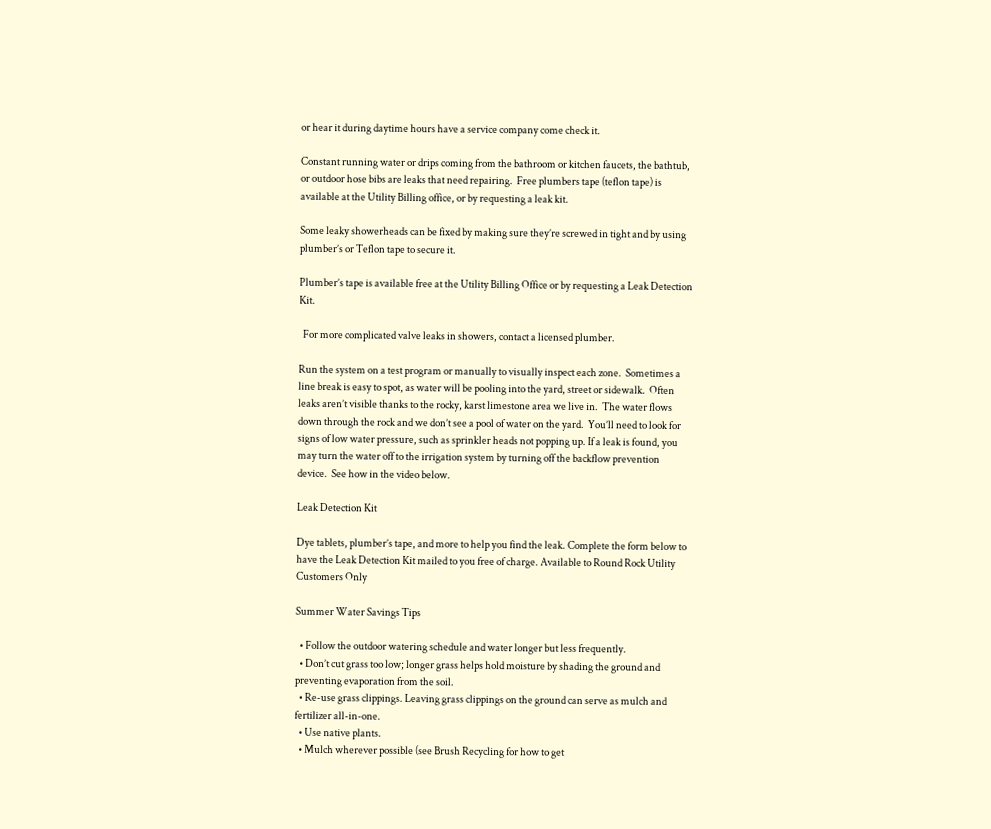or hear it during daytime hours have a service company come check it.

Constant running water or drips coming from the bathroom or kitchen faucets, the bathtub, or outdoor hose bibs are leaks that need repairing.  Free plumbers tape (teflon tape) is available at the Utility Billing office, or by requesting a leak kit.

Some leaky showerheads can be fixed by making sure they’re screwed in tight and by using plumber’s or Teflon tape to secure it.

Plumber’s tape is available free at the Utility Billing Office or by requesting a Leak Detection Kit.

  For more complicated valve leaks in showers, contact a licensed plumber.

Run the system on a test program or manually to visually inspect each zone.  Sometimes a line break is easy to spot, as water will be pooling into the yard, street or sidewalk.  Often leaks aren’t visible thanks to the rocky, karst limestone area we live in.  The water flows down through the rock and we don’t see a pool of water on the yard.  You’ll need to look for signs of low water pressure, such as sprinkler heads not popping up. If a leak is found, you may turn the water off to the irrigation system by turning off the backflow prevention device.  See how in the video below.

Leak Detection Kit

Dye tablets, plumber’s tape, and more to help you find the leak. Complete the form below to have the Leak Detection Kit mailed to you free of charge. Available to Round Rock Utility Customers Only

Summer Water Savings Tips

  • Follow the outdoor watering schedule and water longer but less frequently.
  • Don’t cut grass too low; longer grass helps hold moisture by shading the ground and preventing evaporation from the soil.
  • Re-use grass clippings. Leaving grass clippings on the ground can serve as mulch and fertilizer all-in-one.
  • Use native plants.
  • Mulch wherever possible (see Brush Recycling for how to get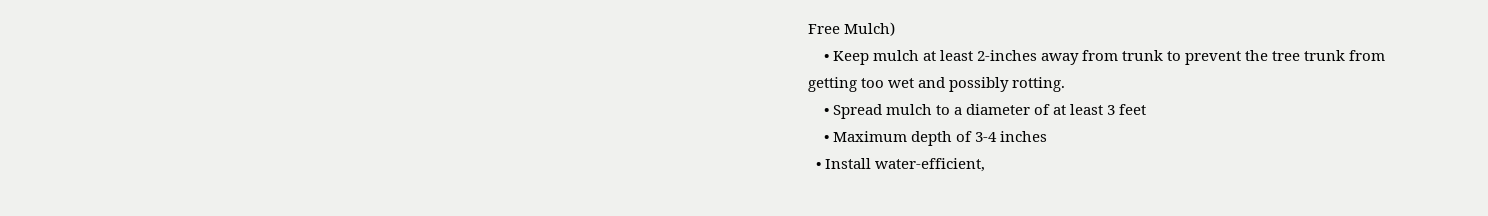Free Mulch)
    • Keep mulch at least 2-inches away from trunk to prevent the tree trunk from getting too wet and possibly rotting.
    • Spread mulch to a diameter of at least 3 feet
    • Maximum depth of 3-4 inches
  • Install water-efficient,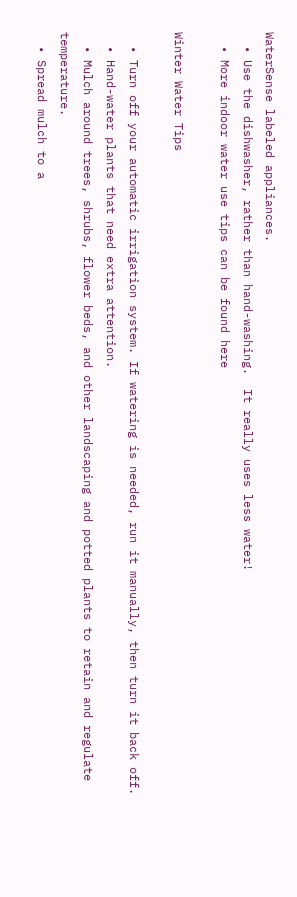WaterSense labeled appliances.
  • Use the dishwasher, rather than hand-washing.  It really uses less water!
  • More indoor water use tips can be found here

Winter Water Tips

  • Turn off your automatic irrigation system. If watering is needed, run it manually, then turn it back off.
  • Hand-water plants that need extra attention.
  • Mulch around trees, shrubs, flower beds, and other landscaping and potted plants to retain and regulate temperature.
  • Spread mulch to a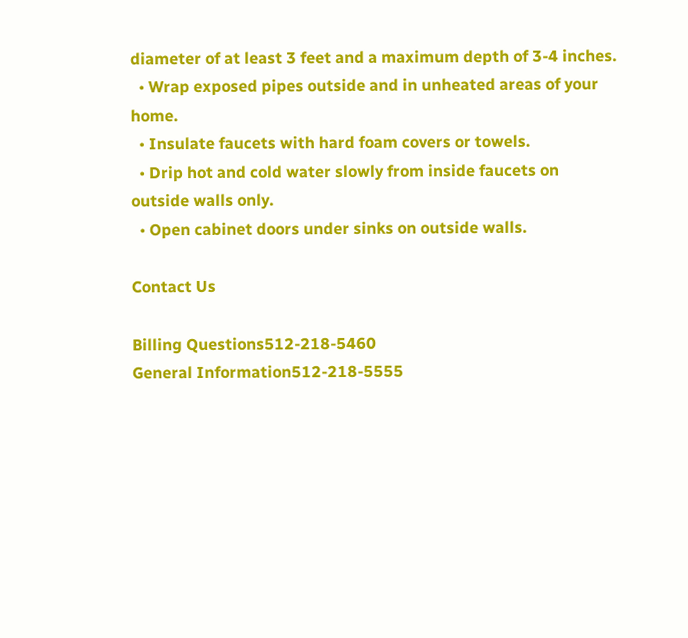diameter of at least 3 feet and a maximum depth of 3-4 inches.
  • Wrap exposed pipes outside and in unheated areas of your home.
  • Insulate faucets with hard foam covers or towels.
  • Drip hot and cold water slowly from inside faucets on outside walls only.
  • Open cabinet doors under sinks on outside walls.

Contact Us

Billing Questions512-218-5460
General Information512-218-5555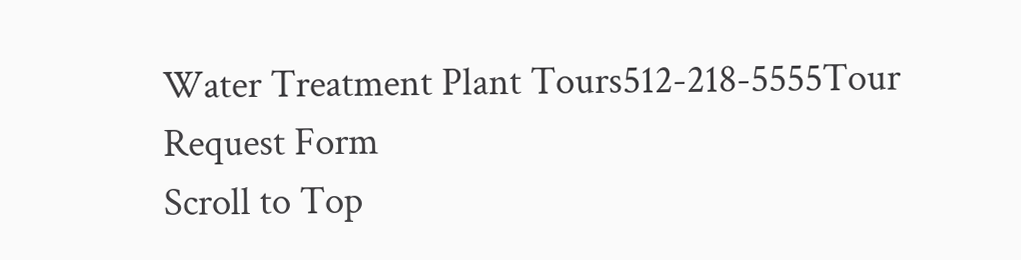Water Treatment Plant Tours512-218-5555Tour Request Form
Scroll to Top